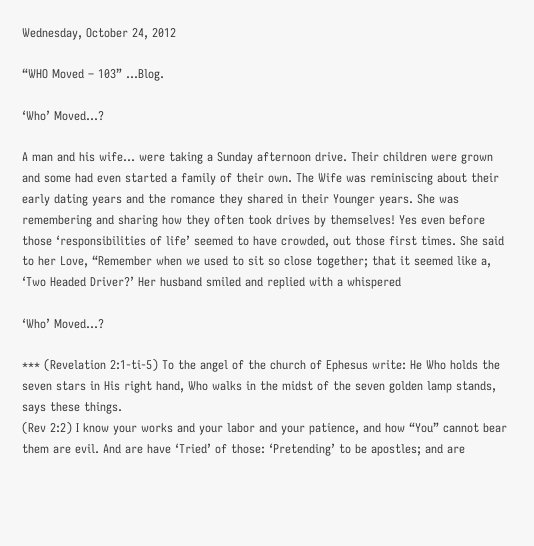Wednesday, October 24, 2012

“WHO Moved – 103” …Blog.

‘Who’ Moved…?

A man and his wife… were taking a Sunday afternoon drive. Their children were grown and some had even started a family of their own. The Wife was reminiscing about their early dating years and the romance they shared in their Younger years. She was remembering and sharing how they often took drives by themselves! Yes even before those ‘responsibilities of life’ seemed to have crowded, out those first times. She said to her Love, “Remember when we used to sit so close together; that it seemed like a, ‘Two Headed Driver?’ Her husband smiled and replied with a whispered

‘Who’ Moved…?

*** (Revelation 2:1-ti-5) To the angel of the church of Ephesus write: He Who holds the seven stars in His right hand, Who walks in the midst of the seven golden lamp stands, says these things.
(Rev 2:2) I know your works and your labor and your patience, and how “You” cannot bear them are evil. And are have ‘Tried’ of those: ‘Pretending’ to be apostles; and are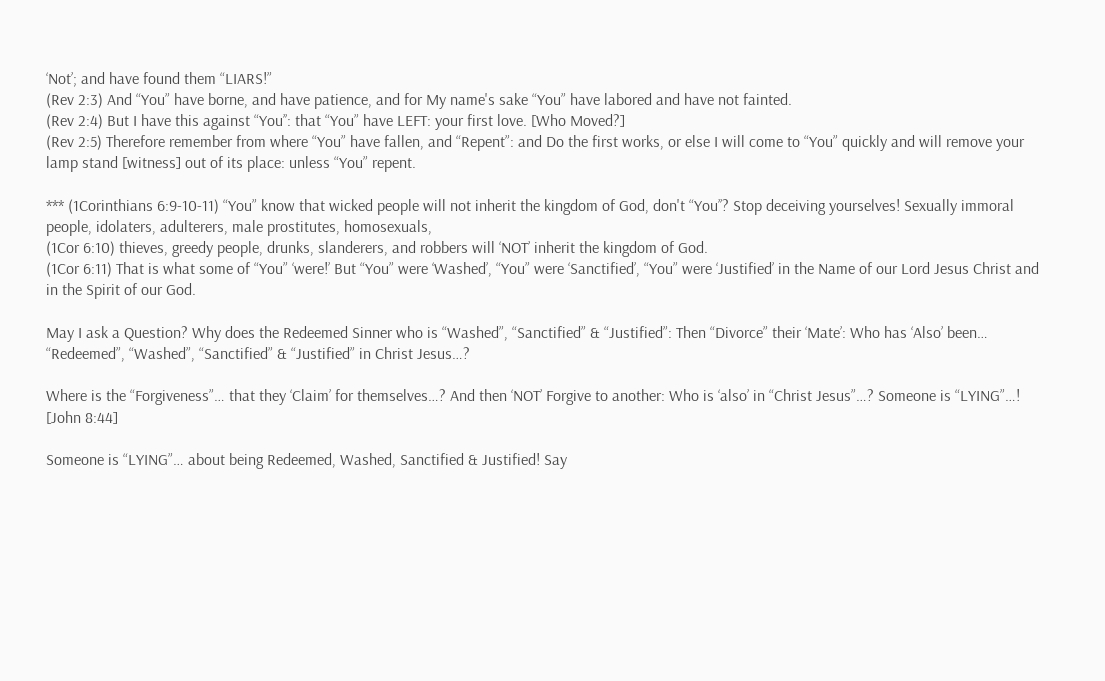‘Not’; and have found them “LIARS!”
(Rev 2:3) And “You” have borne, and have patience, and for My name's sake “You” have labored and have not fainted.
(Rev 2:4) But I have this against “You’’: that “You” have LEFT: your first love. [Who Moved?]
(Rev 2:5) Therefore remember from where “You” have fallen, and “Repent”: and Do the first works, or else I will come to “You” quickly and will remove your lamp stand [witness] out of its place: unless “You” repent.

*** (1Corinthians 6:9-10-11) “You” know that wicked people will not inherit the kingdom of God, don't “You’’? Stop deceiving yourselves! Sexually immoral people, idolaters, adulterers, male prostitutes, homosexuals,
(1Cor 6:10) thieves, greedy people, drunks, slanderers, and robbers will ‘NOT’ inherit the kingdom of God.
(1Cor 6:11) That is what some of “You” ‘were!’ But “You” were ‘Washed’, “You” were ‘Sanctified’, “You” were ‘Justified’ in the Name of our Lord Jesus Christ and in the Spirit of our God.

May I ask a Question? Why does the Redeemed Sinner who is “Washed”, “Sanctified” & “Justified”: Then “Divorce” their ‘Mate’: Who has ‘Also’ been… “Redeemed”, “Washed”, “Sanctified” & “Justified” in Christ Jesus…?

Where is the “Forgiveness”… that they ‘Claim’ for themselves…? And then ‘NOT’ Forgive to another: Who is ‘also’ in “Christ Jesus”…? Someone is “LYING”…! [John 8:44]

Someone is “LYING”… about being Redeemed, Washed, Sanctified & Justified! Say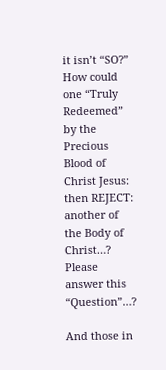it isn’t “SO?” How could one “Truly Redeemed” by the Precious Blood of Christ Jesus: then REJECT: another of the Body of Christ…? Please answer this “Question”…?

And those in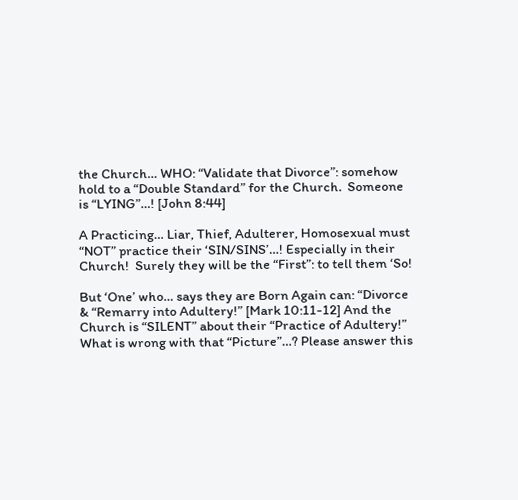the Church… WHO: “Validate that Divorce”: somehow hold to a “Double Standard” for the Church.  Someone is “LYING”…! [John 8:44]

A Practicing… Liar, Thief, Adulterer, Homosexual must “NOT” practice their ‘SIN/SINS’…! Especially in their Church!  Surely they will be the “First”: to tell them ‘So!

But ‘One’ who… says they are Born Again can: “Divorce & “Remarry into Adultery!” [Mark 10:11-12] And the Church is “SILENT” about their “Practice of Adultery!” What is wrong with that “Picture”…? Please answer this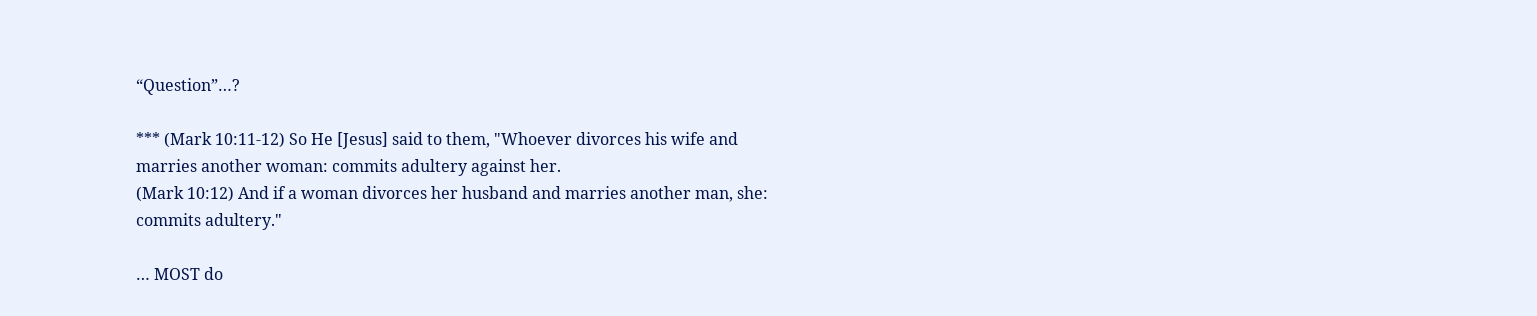“Question”…?

*** (Mark 10:11-12) So He [Jesus] said to them, "Whoever divorces his wife and marries another woman: commits adultery against her.
(Mark 10:12) And if a woman divorces her husband and marries another man, she: commits adultery."

… MOST do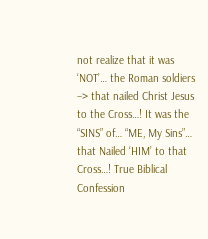not realize that it was ‘NOT’… the Roman soldiers –> that nailed Christ Jesus to the Cross…! It was the “SINS” of… “ME, My Sins”… that Nailed ‘HIM’ to that Cross…! True Biblical Confession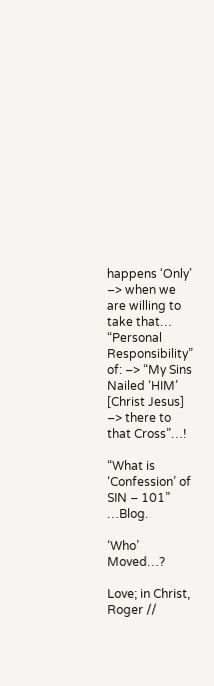happens ‘Only’ –> when we are willing to take that… “Personal Responsibility” of: –> “My Sins Nailed ‘HIM’ [Christ Jesus] –> there to that Cross”…!

“What is ‘Confession’ of SIN – 101” …Blog.

‘Who’ Moved…?

Love; in Christ, Roger //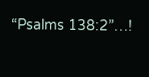“Psalms 138:2”…!